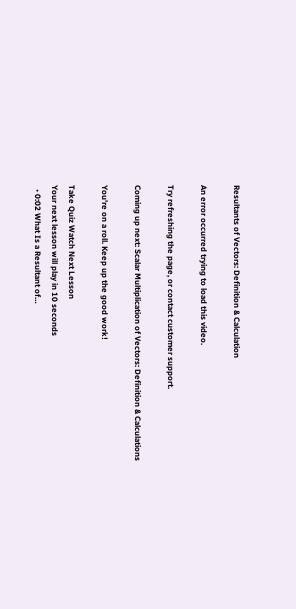Resultants of Vectors: Definition & Calculation

An error occurred trying to load this video.

Try refreshing the page, or contact customer support.

Coming up next: Scalar Multiplication of Vectors: Definition & Calculations

You're on a roll. Keep up the good work!

Take Quiz Watch Next Lesson
Your next lesson will play in 10 seconds
  • 0:02 What Is a Resultant of…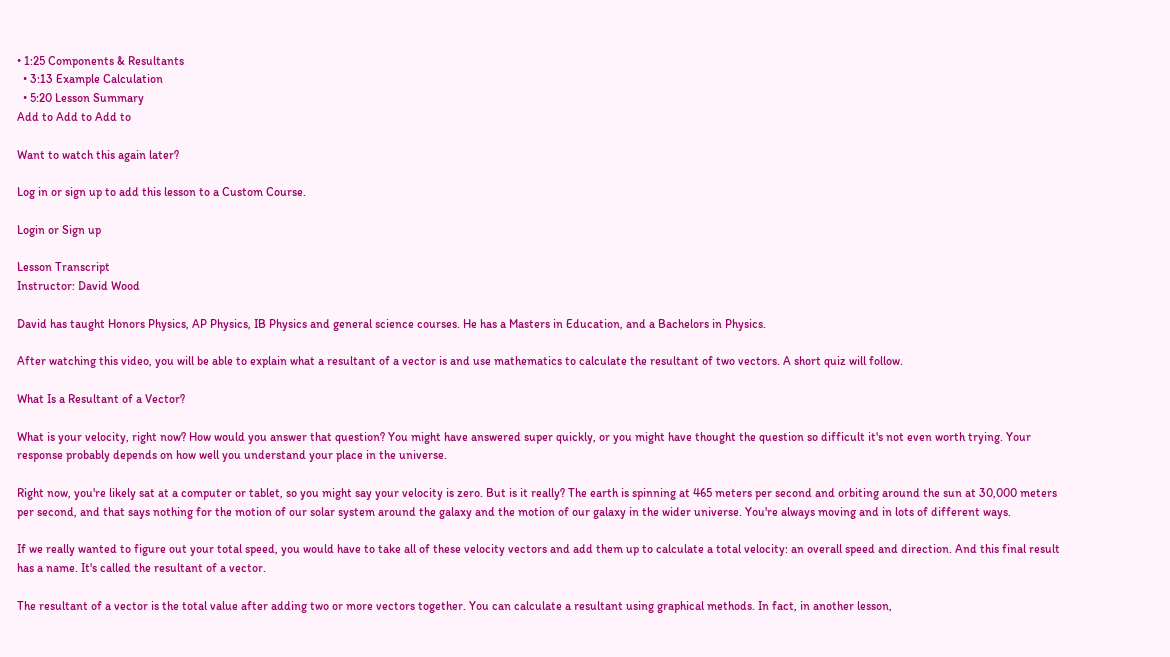• 1:25 Components & Resultants
  • 3:13 Example Calculation
  • 5:20 Lesson Summary
Add to Add to Add to

Want to watch this again later?

Log in or sign up to add this lesson to a Custom Course.

Login or Sign up

Lesson Transcript
Instructor: David Wood

David has taught Honors Physics, AP Physics, IB Physics and general science courses. He has a Masters in Education, and a Bachelors in Physics.

After watching this video, you will be able to explain what a resultant of a vector is and use mathematics to calculate the resultant of two vectors. A short quiz will follow.

What Is a Resultant of a Vector?

What is your velocity, right now? How would you answer that question? You might have answered super quickly, or you might have thought the question so difficult it's not even worth trying. Your response probably depends on how well you understand your place in the universe.

Right now, you're likely sat at a computer or tablet, so you might say your velocity is zero. But is it really? The earth is spinning at 465 meters per second and orbiting around the sun at 30,000 meters per second, and that says nothing for the motion of our solar system around the galaxy and the motion of our galaxy in the wider universe. You're always moving and in lots of different ways.

If we really wanted to figure out your total speed, you would have to take all of these velocity vectors and add them up to calculate a total velocity: an overall speed and direction. And this final result has a name. It's called the resultant of a vector.

The resultant of a vector is the total value after adding two or more vectors together. You can calculate a resultant using graphical methods. In fact, in another lesson,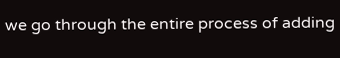we go through the entire process of adding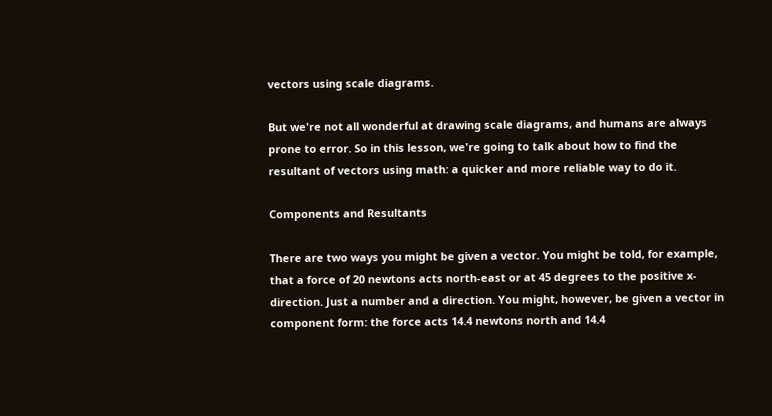vectors using scale diagrams.

But we're not all wonderful at drawing scale diagrams, and humans are always prone to error. So in this lesson, we're going to talk about how to find the resultant of vectors using math: a quicker and more reliable way to do it.

Components and Resultants

There are two ways you might be given a vector. You might be told, for example, that a force of 20 newtons acts north-east or at 45 degrees to the positive x-direction. Just a number and a direction. You might, however, be given a vector in component form: the force acts 14.4 newtons north and 14.4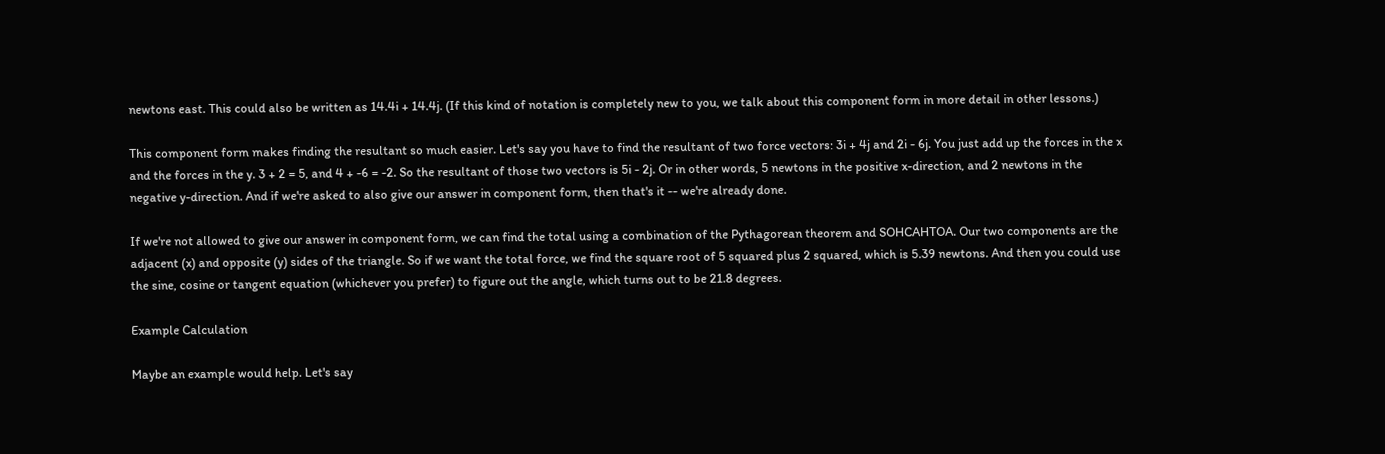newtons east. This could also be written as 14.4i + 14.4j. (If this kind of notation is completely new to you, we talk about this component form in more detail in other lessons.)

This component form makes finding the resultant so much easier. Let's say you have to find the resultant of two force vectors: 3i + 4j and 2i - 6j. You just add up the forces in the x and the forces in the y. 3 + 2 = 5, and 4 + -6 = -2. So the resultant of those two vectors is 5i - 2j. Or in other words, 5 newtons in the positive x-direction, and 2 newtons in the negative y-direction. And if we're asked to also give our answer in component form, then that's it -- we're already done.

If we're not allowed to give our answer in component form, we can find the total using a combination of the Pythagorean theorem and SOHCAHTOA. Our two components are the adjacent (x) and opposite (y) sides of the triangle. So if we want the total force, we find the square root of 5 squared plus 2 squared, which is 5.39 newtons. And then you could use the sine, cosine or tangent equation (whichever you prefer) to figure out the angle, which turns out to be 21.8 degrees.

Example Calculation

Maybe an example would help. Let's say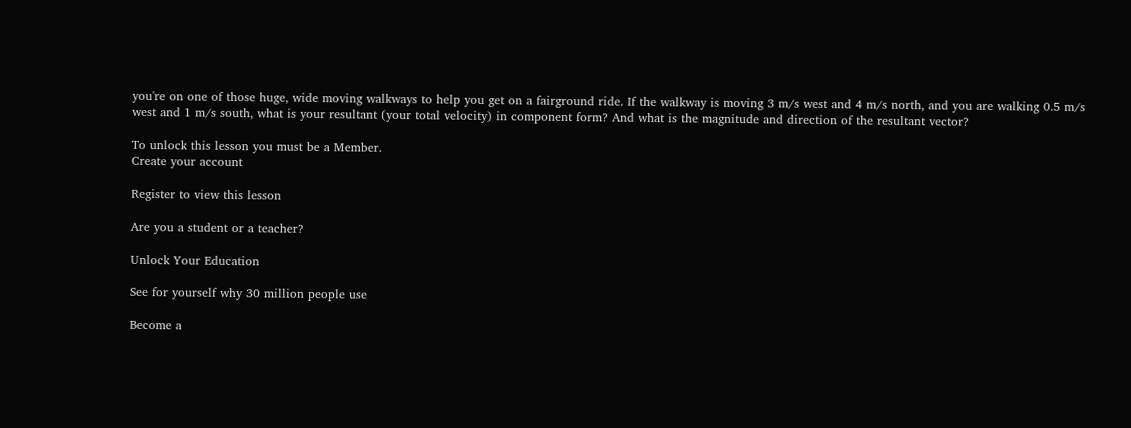you're on one of those huge, wide moving walkways to help you get on a fairground ride. If the walkway is moving 3 m/s west and 4 m/s north, and you are walking 0.5 m/s west and 1 m/s south, what is your resultant (your total velocity) in component form? And what is the magnitude and direction of the resultant vector?

To unlock this lesson you must be a Member.
Create your account

Register to view this lesson

Are you a student or a teacher?

Unlock Your Education

See for yourself why 30 million people use

Become a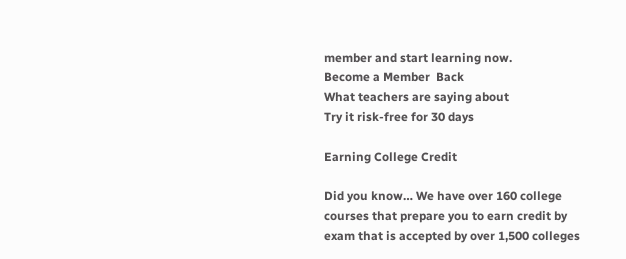member and start learning now.
Become a Member  Back
What teachers are saying about
Try it risk-free for 30 days

Earning College Credit

Did you know… We have over 160 college courses that prepare you to earn credit by exam that is accepted by over 1,500 colleges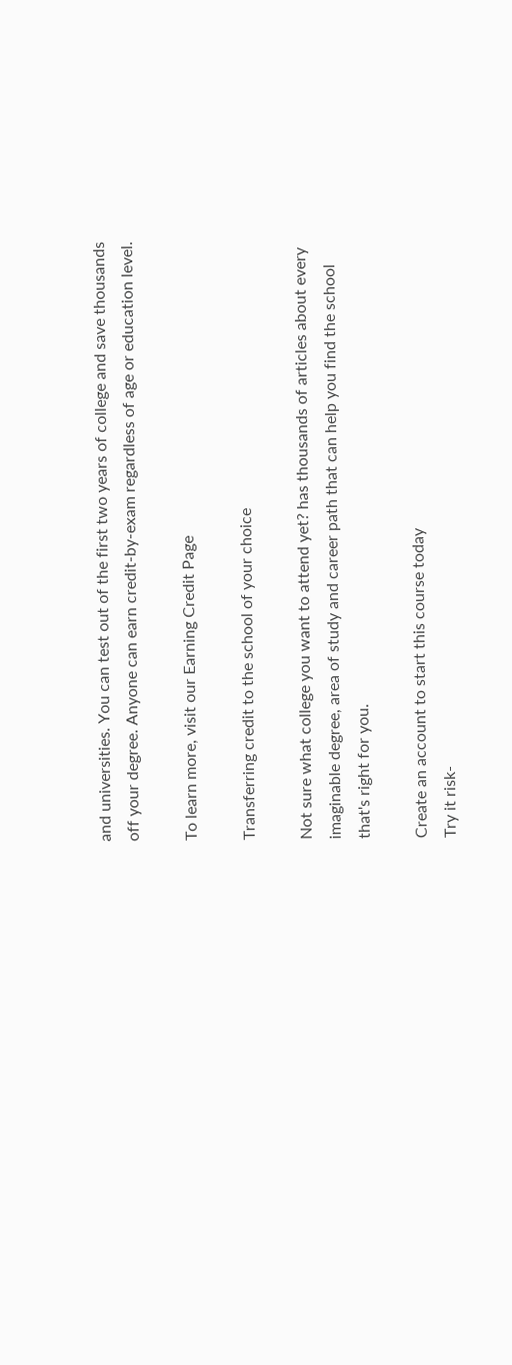and universities. You can test out of the first two years of college and save thousands off your degree. Anyone can earn credit-by-exam regardless of age or education level.

To learn more, visit our Earning Credit Page

Transferring credit to the school of your choice

Not sure what college you want to attend yet? has thousands of articles about every imaginable degree, area of study and career path that can help you find the school that's right for you.

Create an account to start this course today
Try it risk-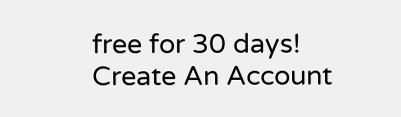free for 30 days!
Create An Account